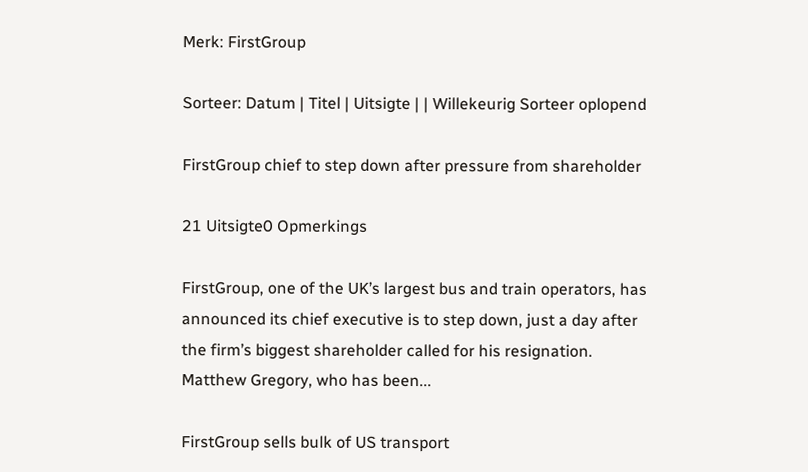Merk: FirstGroup

Sorteer: Datum | Titel | Uitsigte | | Willekeurig Sorteer oplopend

FirstGroup chief to step down after pressure from shareholder

21 Uitsigte0 Opmerkings

FirstGroup, one of the UK’s largest bus and train operators, has announced its chief executive is to step down, just a day after the firm’s biggest shareholder called for his resignation. Matthew Gregory, who has been...

FirstGroup sells bulk of US transport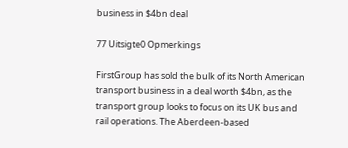business in $4bn deal

77 Uitsigte0 Opmerkings

FirstGroup has sold the bulk of its North American transport business in a deal worth $4bn, as the transport group looks to focus on its UK bus and rail operations. The Aberdeen-based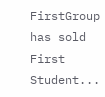FirstGroup has sold First Student...